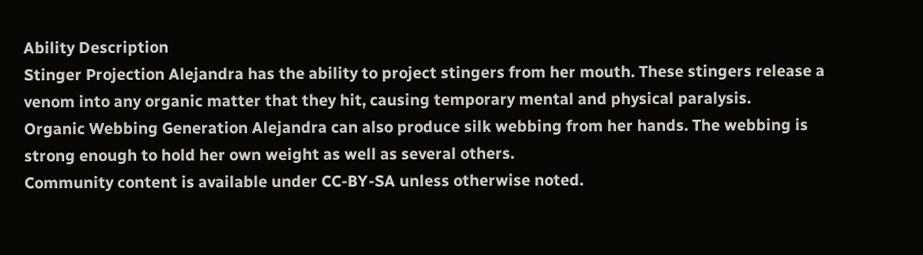Ability Description
Stinger Projection Alejandra has the ability to project stingers from her mouth. These stingers release a venom into any organic matter that they hit, causing temporary mental and physical paralysis.
Organic Webbing Generation Alejandra can also produce silk webbing from her hands. The webbing is strong enough to hold her own weight as well as several others.
Community content is available under CC-BY-SA unless otherwise noted.